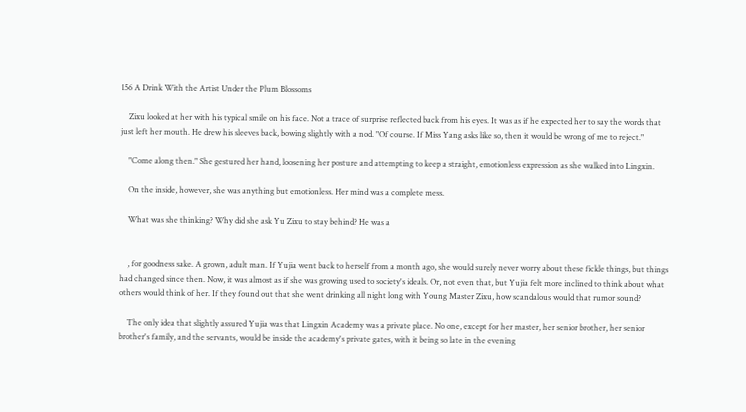156 A Drink With the Artist Under the Plum Blossoms

    Zixu looked at her with his typical smile on his face. Not a trace of surprise reflected back from his eyes. It was as if he expected her to say the words that just left her mouth. He drew his sleeves back, bowing slightly with a nod. "Of course. If Miss Yang asks like so, then it would be wrong of me to reject."

    "Come along then." She gestured her hand, loosening her posture and attempting to keep a straight, emotionless expression as she walked into Lingxin.

    On the inside, however, she was anything but emotionless. Her mind was a complete mess.

    What was she thinking? Why did she ask Yu Zixu to stay behind? He was a


    , for goodness sake. A grown, adult man. If Yujia went back to herself from a month ago, she would surely never worry about these fickle things, but things had changed since then. Now, it was almost as if she was growing used to society's ideals. Or, not even that, but Yujia felt more inclined to think about what others would think of her. If they found out that she went drinking all night long with Young Master Zixu, how scandalous would that rumor sound?

    The only idea that slightly assured Yujia was that Lingxin Academy was a private place. No one, except for her master, her senior brother, her senior brother's family, and the servants, would be inside the academy's private gates, with it being so late in the evening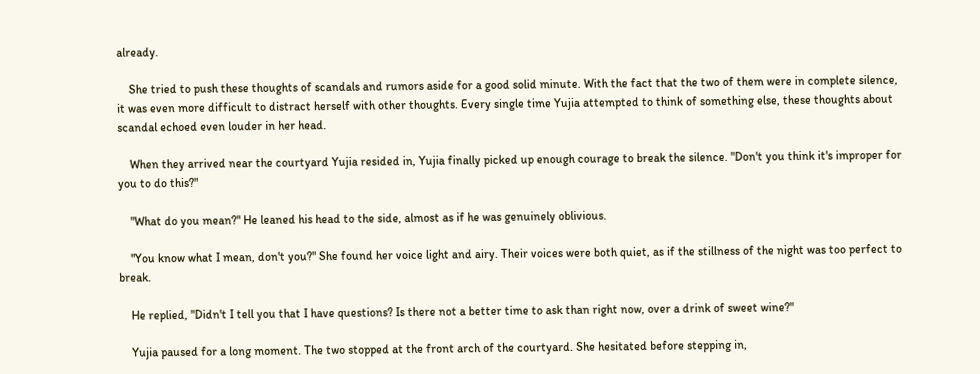already.

    She tried to push these thoughts of scandals and rumors aside for a good solid minute. With the fact that the two of them were in complete silence, it was even more difficult to distract herself with other thoughts. Every single time Yujia attempted to think of something else, these thoughts about scandal echoed even louder in her head.

    When they arrived near the courtyard Yujia resided in, Yujia finally picked up enough courage to break the silence. "Don't you think it's improper for you to do this?"

    "What do you mean?" He leaned his head to the side, almost as if he was genuinely oblivious.

    "You know what I mean, don't you?" She found her voice light and airy. Their voices were both quiet, as if the stillness of the night was too perfect to break.

    He replied, "Didn't I tell you that I have questions? Is there not a better time to ask than right now, over a drink of sweet wine?"

    Yujia paused for a long moment. The two stopped at the front arch of the courtyard. She hesitated before stepping in,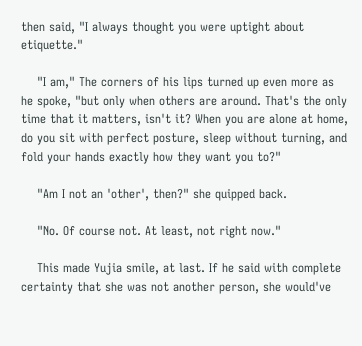then said, "I always thought you were uptight about etiquette."

    "I am," The corners of his lips turned up even more as he spoke, "but only when others are around. That's the only time that it matters, isn't it? When you are alone at home, do you sit with perfect posture, sleep without turning, and fold your hands exactly how they want you to?"

    "Am I not an 'other', then?" she quipped back.

    "No. Of course not. At least, not right now."

    This made Yujia smile, at last. If he said with complete certainty that she was not another person, she would've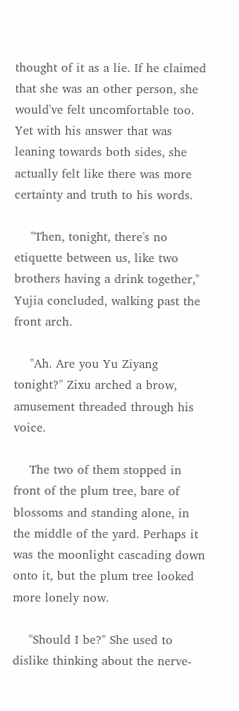thought of it as a lie. If he claimed that she was an other person, she would've felt uncomfortable too. Yet with his answer that was leaning towards both sides, she actually felt like there was more certainty and truth to his words.

    "Then, tonight, there's no etiquette between us, like two brothers having a drink together," Yujia concluded, walking past the front arch.

    "Ah. Are you Yu Ziyang tonight?" Zixu arched a brow, amusement threaded through his voice.

    The two of them stopped in front of the plum tree, bare of blossoms and standing alone, in the middle of the yard. Perhaps it was the moonlight cascading down onto it, but the plum tree looked more lonely now.

    "Should I be?" She used to dislike thinking about the nerve-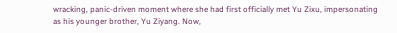wracking, panic-driven moment where she had first officially met Yu Zixu, impersonating as his younger brother, Yu Ziyang. Now,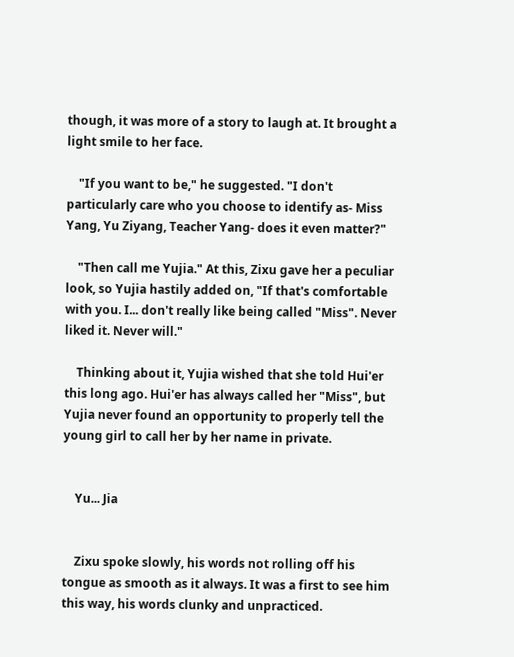though, it was more of a story to laugh at. It brought a light smile to her face.

    "If you want to be," he suggested. "I don't particularly care who you choose to identify as- Miss Yang, Yu Ziyang, Teacher Yang- does it even matter?"

    "Then call me Yujia." At this, Zixu gave her a peculiar look, so Yujia hastily added on, "If that's comfortable with you. I... don't really like being called "Miss". Never liked it. Never will."

    Thinking about it, Yujia wished that she told Hui'er this long ago. Hui'er has always called her "Miss", but Yujia never found an opportunity to properly tell the young girl to call her by her name in private.


    Yu... Jia


    Zixu spoke slowly, his words not rolling off his tongue as smooth as it always. It was a first to see him this way, his words clunky and unpracticed.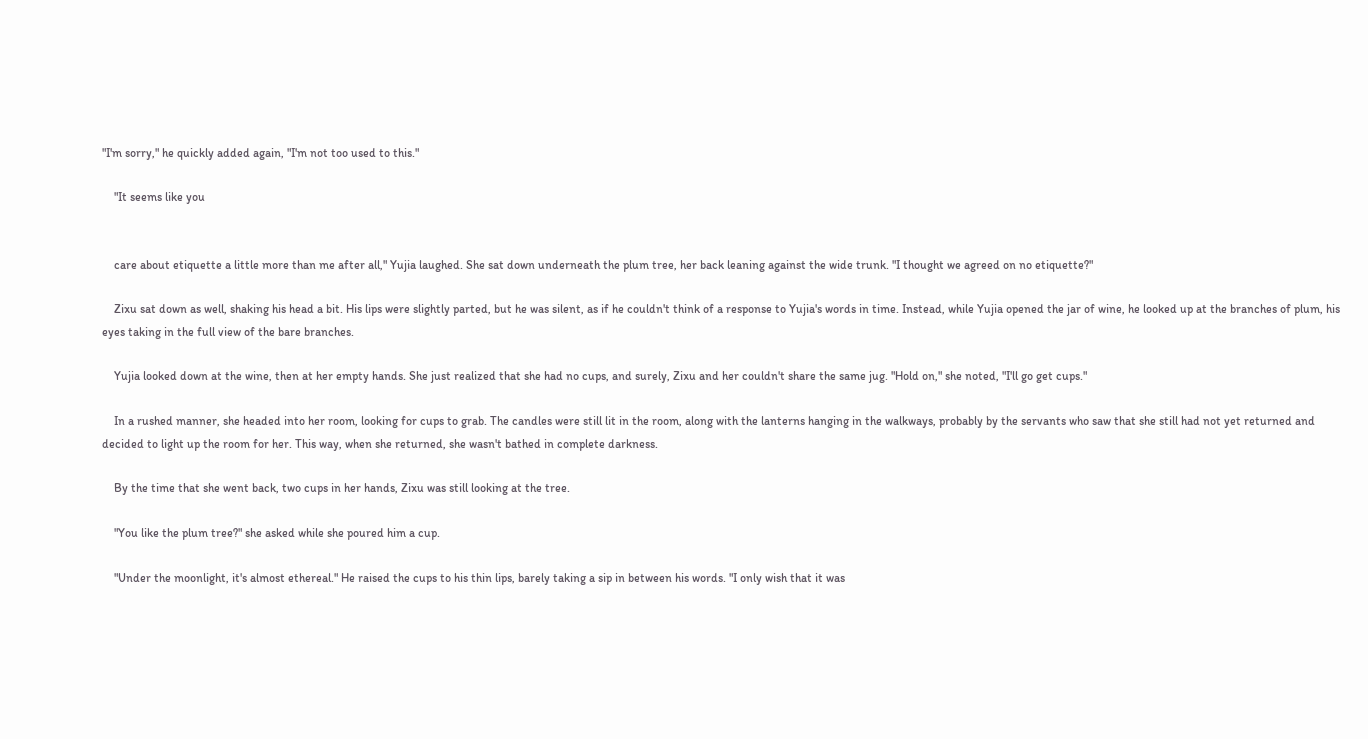"I'm sorry," he quickly added again, "I'm not too used to this."

    "It seems like you


    care about etiquette a little more than me after all," Yujia laughed. She sat down underneath the plum tree, her back leaning against the wide trunk. "I thought we agreed on no etiquette?"

    Zixu sat down as well, shaking his head a bit. His lips were slightly parted, but he was silent, as if he couldn't think of a response to Yujia's words in time. Instead, while Yujia opened the jar of wine, he looked up at the branches of plum, his eyes taking in the full view of the bare branches.

    Yujia looked down at the wine, then at her empty hands. She just realized that she had no cups, and surely, Zixu and her couldn't share the same jug. "Hold on," she noted, "I'll go get cups."

    In a rushed manner, she headed into her room, looking for cups to grab. The candles were still lit in the room, along with the lanterns hanging in the walkways, probably by the servants who saw that she still had not yet returned and decided to light up the room for her. This way, when she returned, she wasn't bathed in complete darkness.

    By the time that she went back, two cups in her hands, Zixu was still looking at the tree.

    "You like the plum tree?" she asked while she poured him a cup.

    "Under the moonlight, it's almost ethereal." He raised the cups to his thin lips, barely taking a sip in between his words. "I only wish that it was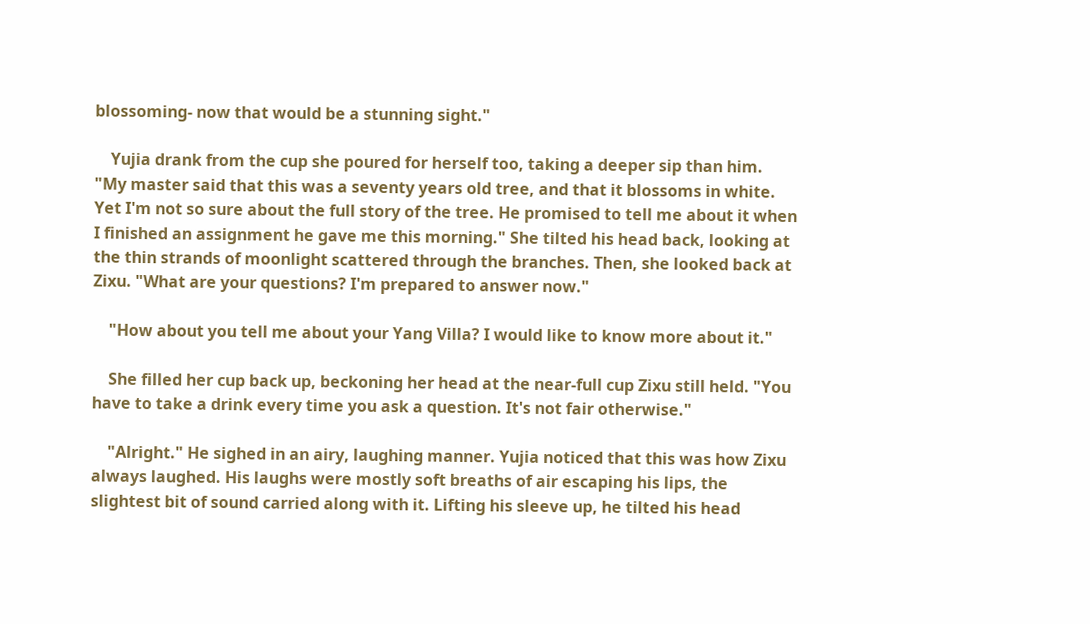blossoming- now that would be a stunning sight."

    Yujia drank from the cup she poured for herself too, taking a deeper sip than him. "My master said that this was a seventy years old tree, and that it blossoms in white. Yet I'm not so sure about the full story of the tree. He promised to tell me about it when I finished an assignment he gave me this morning." She tilted his head back, looking at the thin strands of moonlight scattered through the branches. Then, she looked back at Zixu. "What are your questions? I'm prepared to answer now."

    "How about you tell me about your Yang Villa? I would like to know more about it."

    She filled her cup back up, beckoning her head at the near-full cup Zixu still held. "You have to take a drink every time you ask a question. It's not fair otherwise."

    "Alright." He sighed in an airy, laughing manner. Yujia noticed that this was how Zixu always laughed. His laughs were mostly soft breaths of air escaping his lips, the slightest bit of sound carried along with it. Lifting his sleeve up, he tilted his head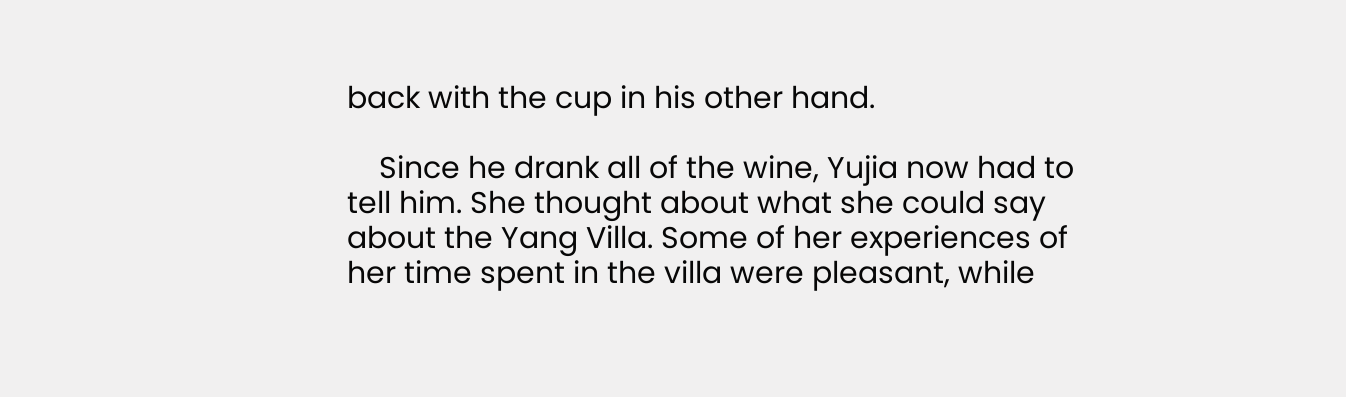back with the cup in his other hand.

    Since he drank all of the wine, Yujia now had to tell him. She thought about what she could say about the Yang Villa. Some of her experiences of her time spent in the villa were pleasant, while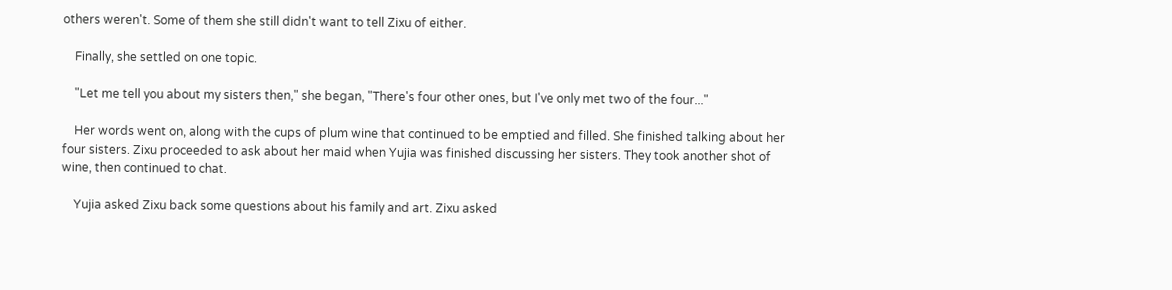others weren't. Some of them she still didn't want to tell Zixu of either.

    Finally, she settled on one topic.

    "Let me tell you about my sisters then," she began, "There's four other ones, but I've only met two of the four..."

    Her words went on, along with the cups of plum wine that continued to be emptied and filled. She finished talking about her four sisters. Zixu proceeded to ask about her maid when Yujia was finished discussing her sisters. They took another shot of wine, then continued to chat.

    Yujia asked Zixu back some questions about his family and art. Zixu asked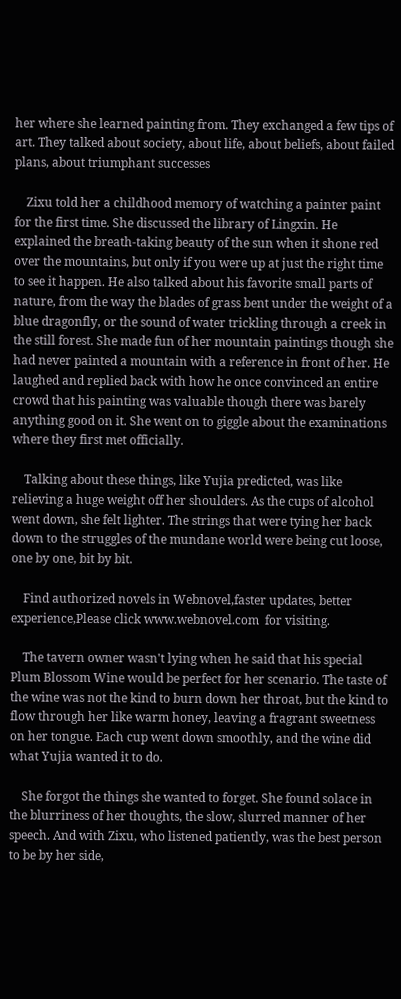her where she learned painting from. They exchanged a few tips of art. They talked about society, about life, about beliefs, about failed plans, about triumphant successes

    Zixu told her a childhood memory of watching a painter paint for the first time. She discussed the library of Lingxin. He explained the breath-taking beauty of the sun when it shone red over the mountains, but only if you were up at just the right time to see it happen. He also talked about his favorite small parts of nature, from the way the blades of grass bent under the weight of a blue dragonfly, or the sound of water trickling through a creek in the still forest. She made fun of her mountain paintings though she had never painted a mountain with a reference in front of her. He laughed and replied back with how he once convinced an entire crowd that his painting was valuable though there was barely anything good on it. She went on to giggle about the examinations where they first met officially.

    Talking about these things, like Yujia predicted, was like relieving a huge weight off her shoulders. As the cups of alcohol went down, she felt lighter. The strings that were tying her back down to the struggles of the mundane world were being cut loose, one by one, bit by bit.

    Find authorized novels in Webnovel,faster updates, better experience,Please click www.webnovel.com  for visiting.

    The tavern owner wasn't lying when he said that his special Plum Blossom Wine would be perfect for her scenario. The taste of the wine was not the kind to burn down her throat, but the kind to flow through her like warm honey, leaving a fragrant sweetness on her tongue. Each cup went down smoothly, and the wine did what Yujia wanted it to do.

    She forgot the things she wanted to forget. She found solace in the blurriness of her thoughts, the slow, slurred manner of her speech. And with Zixu, who listened patiently, was the best person to be by her side,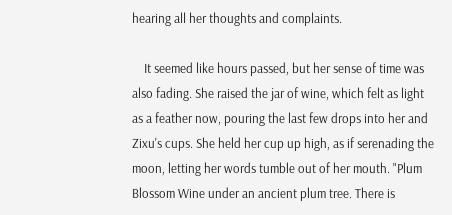hearing all her thoughts and complaints.

    It seemed like hours passed, but her sense of time was also fading. She raised the jar of wine, which felt as light as a feather now, pouring the last few drops into her and Zixu's cups. She held her cup up high, as if serenading the moon, letting her words tumble out of her mouth. "Plum Blossom Wine under an ancient plum tree. There is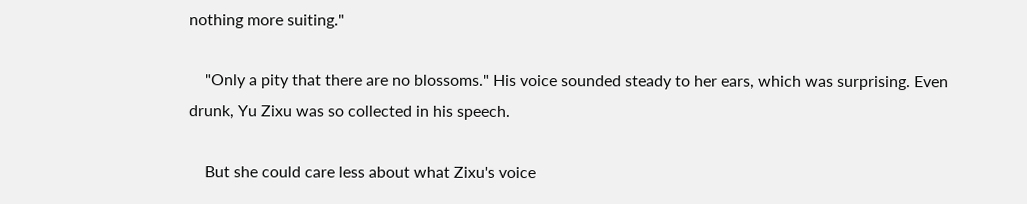nothing more suiting."

    "Only a pity that there are no blossoms." His voice sounded steady to her ears, which was surprising. Even drunk, Yu Zixu was so collected in his speech.

    But she could care less about what Zixu's voice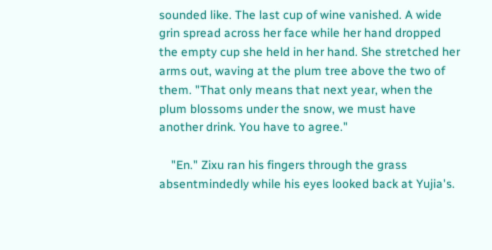sounded like. The last cup of wine vanished. A wide grin spread across her face while her hand dropped the empty cup she held in her hand. She stretched her arms out, waving at the plum tree above the two of them. "That only means that next year, when the plum blossoms under the snow, we must have another drink. You have to agree."

    "En." Zixu ran his fingers through the grass absentmindedly while his eyes looked back at Yujia's.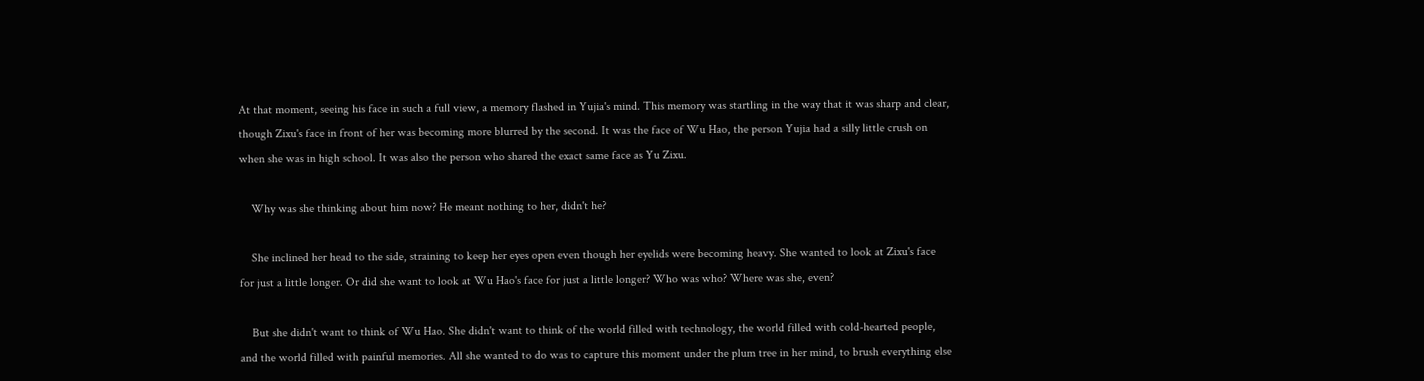At that moment, seeing his face in such a full view, a memory flashed in Yujia's mind. This memory was startling in the way that it was sharp and clear, though Zixu's face in front of her was becoming more blurred by the second. It was the face of Wu Hao, the person Yujia had a silly little crush on when she was in high school. It was also the person who shared the exact same face as Yu Zixu.

    Why was she thinking about him now? He meant nothing to her, didn't he?

    She inclined her head to the side, straining to keep her eyes open even though her eyelids were becoming heavy. She wanted to look at Zixu's face for just a little longer. Or did she want to look at Wu Hao's face for just a little longer? Who was who? Where was she, even?

    But she didn't want to think of Wu Hao. She didn't want to think of the world filled with technology, the world filled with cold-hearted people, and the world filled with painful memories. All she wanted to do was to capture this moment under the plum tree in her mind, to brush everything else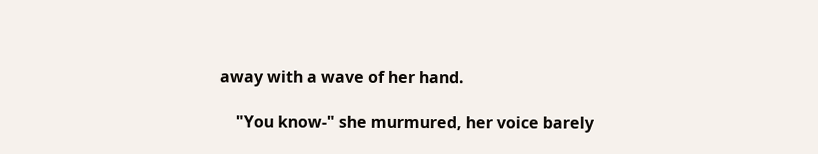away with a wave of her hand.

    "You know-" she murmured, her voice barely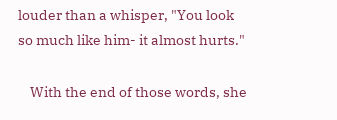louder than a whisper, "You look so much like him- it almost hurts."

    With the end of those words, she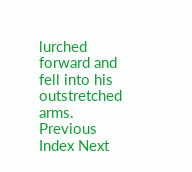lurched forward and fell into his outstretched arms.
Previous Index Next